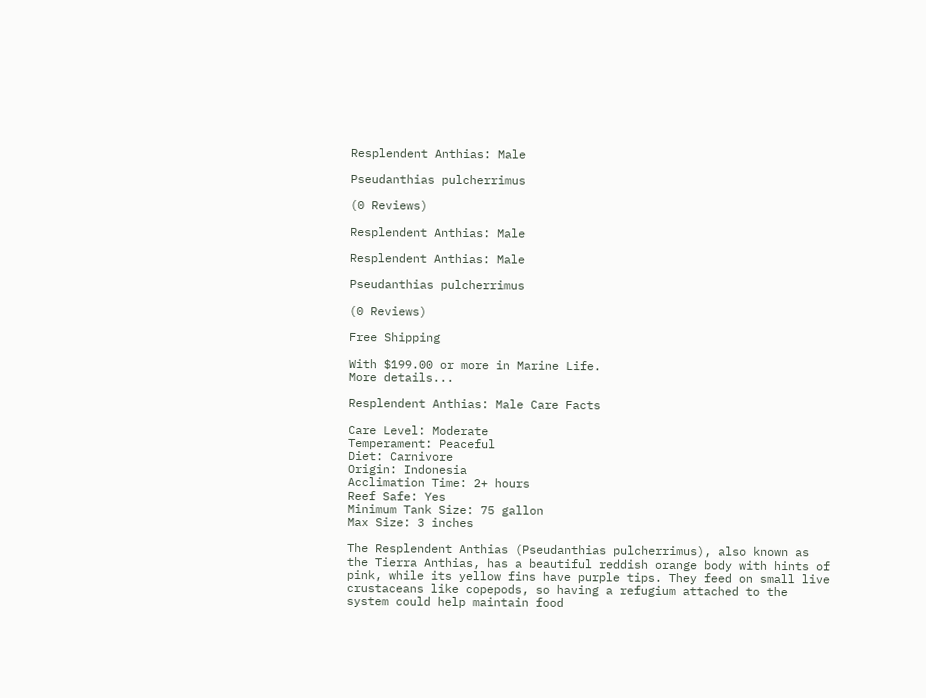Resplendent Anthias: Male

Pseudanthias pulcherrimus

(0 Reviews)

Resplendent Anthias: Male

Resplendent Anthias: Male

Pseudanthias pulcherrimus

(0 Reviews)

Free Shipping

With $199.00 or more in Marine Life.
More details...

Resplendent Anthias: Male Care Facts

Care Level: Moderate
Temperament: Peaceful
Diet: Carnivore
Origin: Indonesia
Acclimation Time: 2+ hours
Reef Safe: Yes
Minimum Tank Size: 75 gallon
Max Size: 3 inches

The Resplendent Anthias (Pseudanthias pulcherrimus), also known as the Tierra Anthias, has a beautiful reddish orange body with hints of pink, while its yellow fins have purple tips. They feed on small live crustaceans like copepods, so having a refugium attached to the system could help maintain food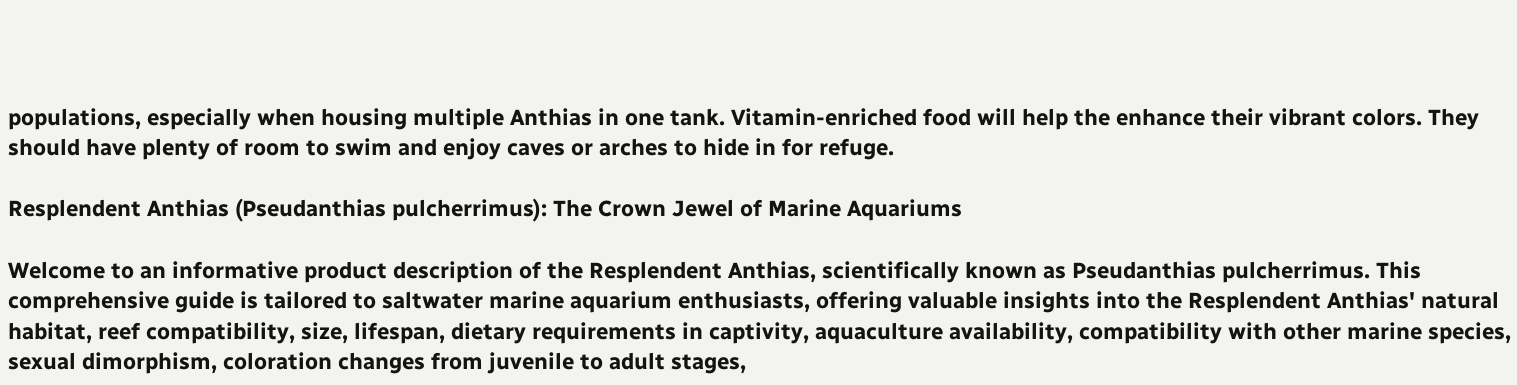populations, especially when housing multiple Anthias in one tank. Vitamin-enriched food will help the enhance their vibrant colors. They should have plenty of room to swim and enjoy caves or arches to hide in for refuge.

Resplendent Anthias (Pseudanthias pulcherrimus): The Crown Jewel of Marine Aquariums

Welcome to an informative product description of the Resplendent Anthias, scientifically known as Pseudanthias pulcherrimus. This comprehensive guide is tailored to saltwater marine aquarium enthusiasts, offering valuable insights into the Resplendent Anthias' natural habitat, reef compatibility, size, lifespan, dietary requirements in captivity, aquaculture availability, compatibility with other marine species, sexual dimorphism, coloration changes from juvenile to adult stages,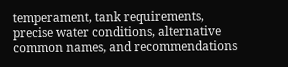temperament, tank requirements, precise water conditions, alternative common names, and recommendations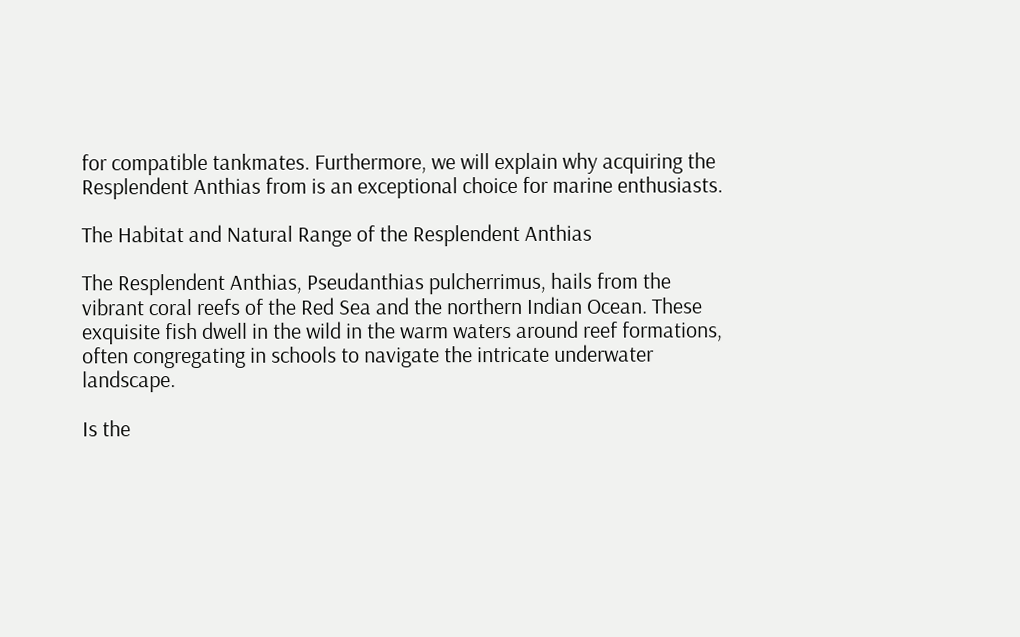for compatible tankmates. Furthermore, we will explain why acquiring the Resplendent Anthias from is an exceptional choice for marine enthusiasts.

The Habitat and Natural Range of the Resplendent Anthias

The Resplendent Anthias, Pseudanthias pulcherrimus, hails from the vibrant coral reefs of the Red Sea and the northern Indian Ocean. These exquisite fish dwell in the wild in the warm waters around reef formations, often congregating in schools to navigate the intricate underwater landscape.

Is the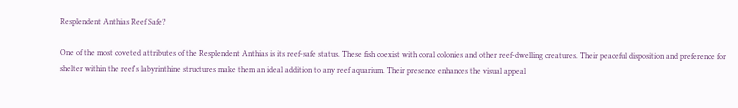Resplendent Anthias Reef Safe?

One of the most coveted attributes of the Resplendent Anthias is its reef-safe status. These fish coexist with coral colonies and other reef-dwelling creatures. Their peaceful disposition and preference for shelter within the reef's labyrinthine structures make them an ideal addition to any reef aquarium. Their presence enhances the visual appeal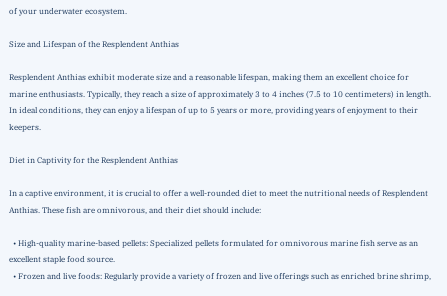of your underwater ecosystem.

Size and Lifespan of the Resplendent Anthias

Resplendent Anthias exhibit moderate size and a reasonable lifespan, making them an excellent choice for marine enthusiasts. Typically, they reach a size of approximately 3 to 4 inches (7.5 to 10 centimeters) in length. In ideal conditions, they can enjoy a lifespan of up to 5 years or more, providing years of enjoyment to their keepers.

Diet in Captivity for the Resplendent Anthias

In a captive environment, it is crucial to offer a well-rounded diet to meet the nutritional needs of Resplendent Anthias. These fish are omnivorous, and their diet should include:

  • High-quality marine-based pellets: Specialized pellets formulated for omnivorous marine fish serve as an excellent staple food source.
  • Frozen and live foods: Regularly provide a variety of frozen and live offerings such as enriched brine shrimp,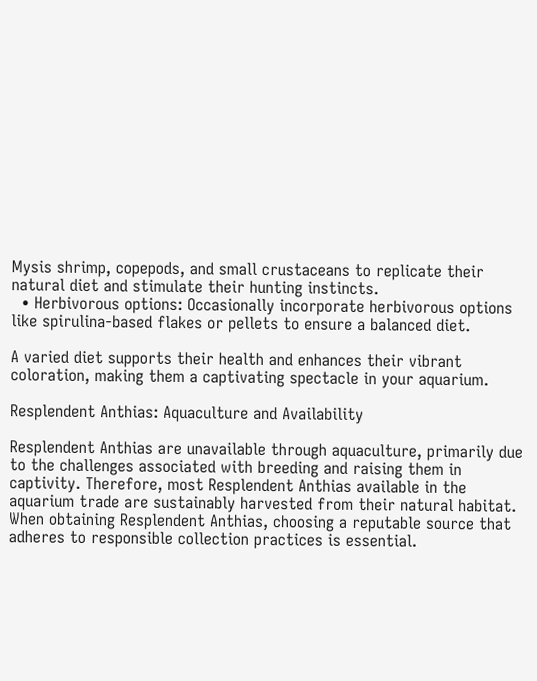Mysis shrimp, copepods, and small crustaceans to replicate their natural diet and stimulate their hunting instincts.
  • Herbivorous options: Occasionally incorporate herbivorous options like spirulina-based flakes or pellets to ensure a balanced diet.

A varied diet supports their health and enhances their vibrant coloration, making them a captivating spectacle in your aquarium.

Resplendent Anthias: Aquaculture and Availability

Resplendent Anthias are unavailable through aquaculture, primarily due to the challenges associated with breeding and raising them in captivity. Therefore, most Resplendent Anthias available in the aquarium trade are sustainably harvested from their natural habitat. When obtaining Resplendent Anthias, choosing a reputable source that adheres to responsible collection practices is essential.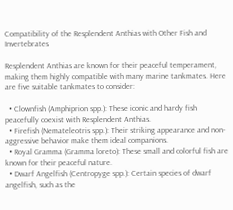Compatibility of the Resplendent Anthias with Other Fish and Invertebrates

Resplendent Anthias are known for their peaceful temperament, making them highly compatible with many marine tankmates. Here are five suitable tankmates to consider:

  • Clownfish (Amphiprion spp.): These iconic and hardy fish peacefully coexist with Resplendent Anthias.
  • Firefish (Nemateleotris spp.): Their striking appearance and non-aggressive behavior make them ideal companions.
  • Royal Gramma (Gramma loreto): These small and colorful fish are known for their peaceful nature.
  • Dwarf Angelfish (Centropyge spp.): Certain species of dwarf angelfish, such as the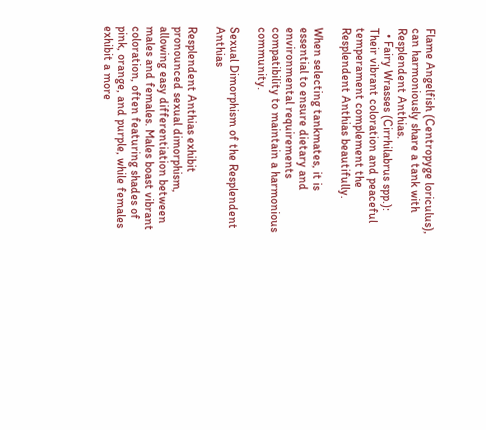Flame Angelfish (Centropyge loriculus), can harmoniously share a tank with Resplendent Anthias.
  • Fairy Wrasses (Cirrhilabrus spp.): Their vibrant coloration and peaceful temperament complement the Resplendent Anthias beautifully.

When selecting tankmates, it is essential to ensure dietary and environmental requirements compatibility to maintain a harmonious community.

Sexual Dimorphism of the Resplendent Anthias

Resplendent Anthias exhibit pronounced sexual dimorphism, allowing easy differentiation between males and females. Males boast vibrant coloration, often featuring shades of pink, orange, and purple, while females exhibit a more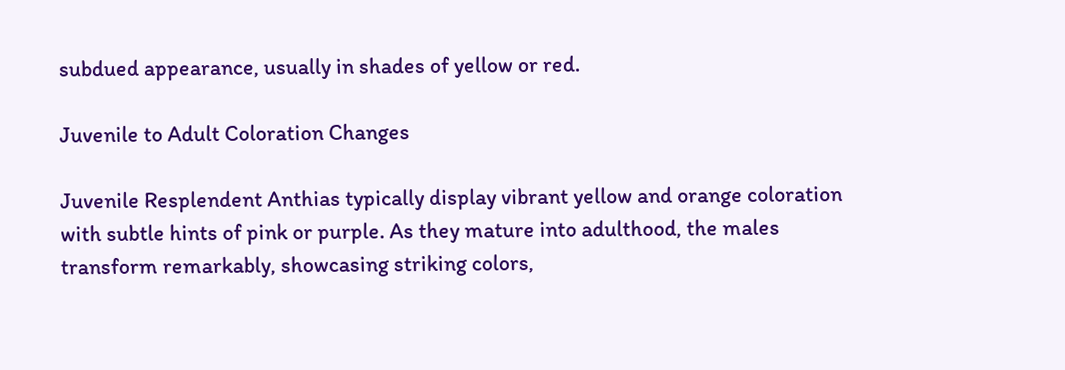subdued appearance, usually in shades of yellow or red.

Juvenile to Adult Coloration Changes

Juvenile Resplendent Anthias typically display vibrant yellow and orange coloration with subtle hints of pink or purple. As they mature into adulthood, the males transform remarkably, showcasing striking colors,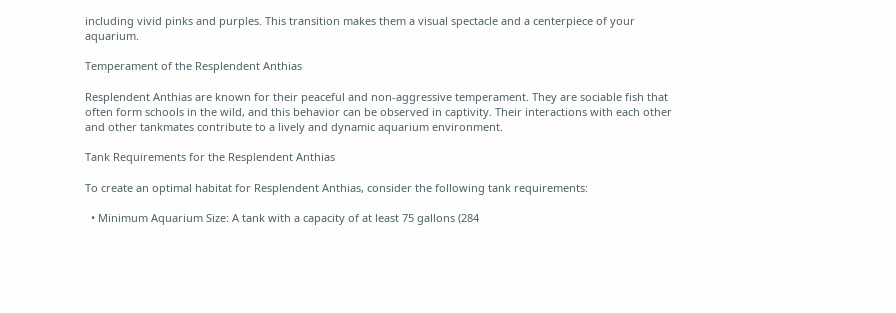including vivid pinks and purples. This transition makes them a visual spectacle and a centerpiece of your aquarium.

Temperament of the Resplendent Anthias

Resplendent Anthias are known for their peaceful and non-aggressive temperament. They are sociable fish that often form schools in the wild, and this behavior can be observed in captivity. Their interactions with each other and other tankmates contribute to a lively and dynamic aquarium environment.

Tank Requirements for the Resplendent Anthias

To create an optimal habitat for Resplendent Anthias, consider the following tank requirements:

  • Minimum Aquarium Size: A tank with a capacity of at least 75 gallons (284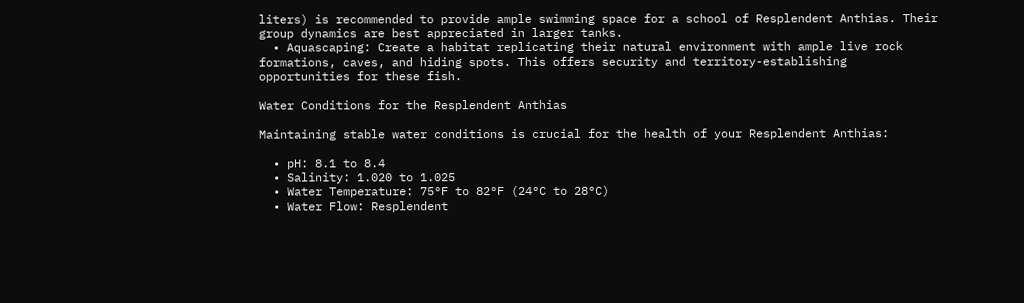liters) is recommended to provide ample swimming space for a school of Resplendent Anthias. Their group dynamics are best appreciated in larger tanks.
  • Aquascaping: Create a habitat replicating their natural environment with ample live rock formations, caves, and hiding spots. This offers security and territory-establishing opportunities for these fish.

Water Conditions for the Resplendent Anthias

Maintaining stable water conditions is crucial for the health of your Resplendent Anthias:

  • pH: 8.1 to 8.4
  • Salinity: 1.020 to 1.025
  • Water Temperature: 75°F to 82°F (24°C to 28°C)
  • Water Flow: Resplendent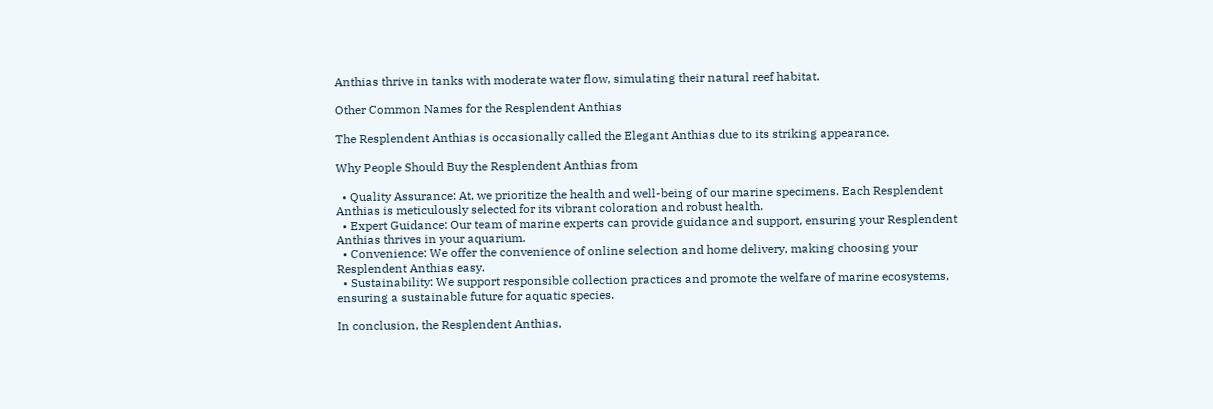Anthias thrive in tanks with moderate water flow, simulating their natural reef habitat.

Other Common Names for the Resplendent Anthias

The Resplendent Anthias is occasionally called the Elegant Anthias due to its striking appearance.

Why People Should Buy the Resplendent Anthias from

  • Quality Assurance: At, we prioritize the health and well-being of our marine specimens. Each Resplendent Anthias is meticulously selected for its vibrant coloration and robust health.
  • Expert Guidance: Our team of marine experts can provide guidance and support, ensuring your Resplendent Anthias thrives in your aquarium.
  • Convenience: We offer the convenience of online selection and home delivery, making choosing your Resplendent Anthias easy.
  • Sustainability: We support responsible collection practices and promote the welfare of marine ecosystems, ensuring a sustainable future for aquatic species.

In conclusion, the Resplendent Anthias,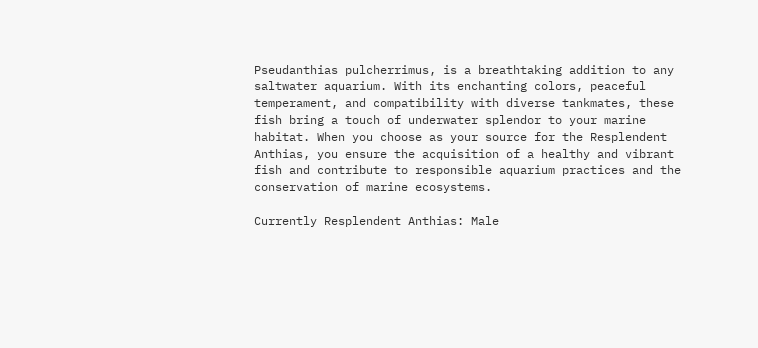Pseudanthias pulcherrimus, is a breathtaking addition to any saltwater aquarium. With its enchanting colors, peaceful temperament, and compatibility with diverse tankmates, these fish bring a touch of underwater splendor to your marine habitat. When you choose as your source for the Resplendent Anthias, you ensure the acquisition of a healthy and vibrant fish and contribute to responsible aquarium practices and the conservation of marine ecosystems.

Currently Resplendent Anthias: Male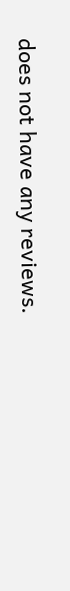does not have any reviews.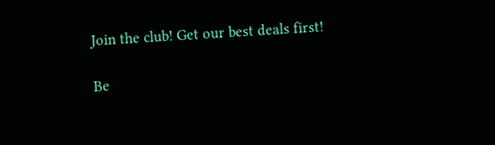Join the club! Get our best deals first!

Be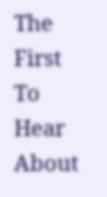The First To Hear About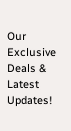Our Exclusive Deals & Latest Updates!